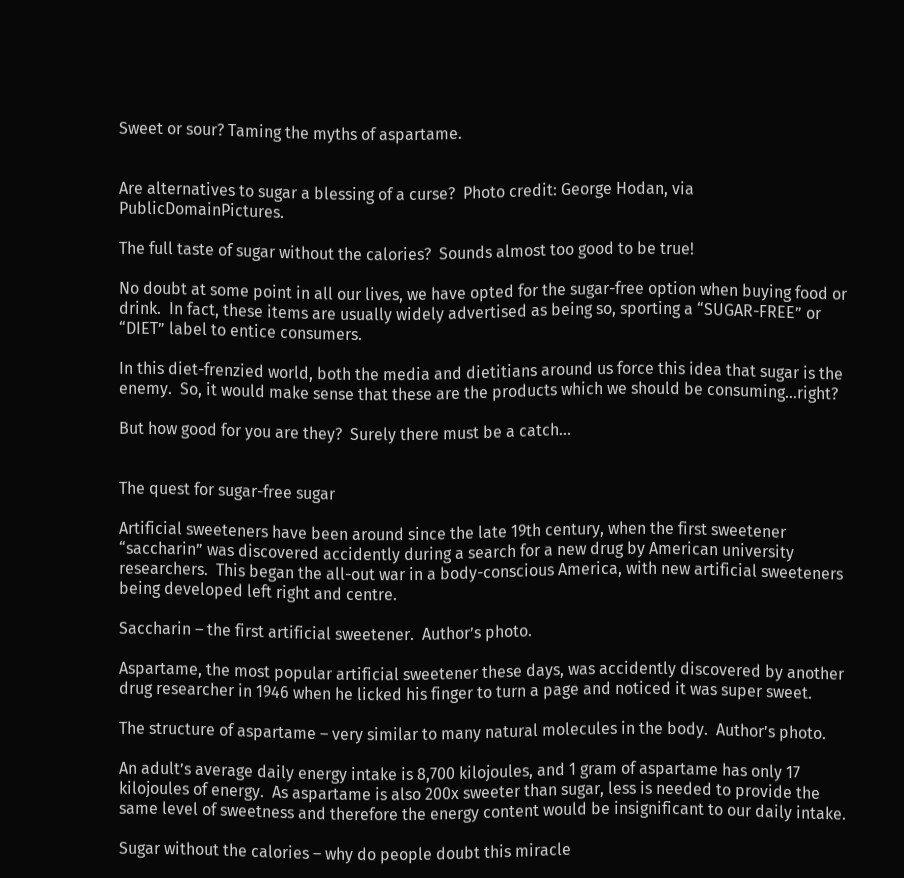Sweet or sour? Taming the myths of aspartame.


Are alternatives to sugar a blessing of a curse?  Photo credit: George Hodan, via PublicDomainPictures.

The full taste of sugar without the calories?  Sounds almost too good to be true!

No doubt at some point in all our lives, we have opted for the sugar-free option when buying food or drink.  In fact, these items are usually widely advertised as being so, sporting a “SUGAR-FREE” or “DIET” label to entice consumers.

In this diet-frenzied world, both the media and dietitians around us force this idea that sugar is the enemy.  So, it would make sense that these are the products which we should be consuming…right?

But how good for you are they?  Surely there must be a catch…


The quest for sugar-free sugar

Artificial sweeteners have been around since the late 19th century, when the first sweetener “saccharin” was discovered accidently during a search for a new drug by American university researchers.  This began the all-out war in a body-conscious America, with new artificial sweeteners being developed left right and centre.

Saccharin – the first artificial sweetener.  Author’s photo.

Aspartame, the most popular artificial sweetener these days, was accidently discovered by another drug researcher in 1946 when he licked his finger to turn a page and noticed it was super sweet.

The structure of aspartame – very similar to many natural molecules in the body.  Author’s photo.

An adult’s average daily energy intake is 8,700 kilojoules, and 1 gram of aspartame has only 17 kilojoules of energy.  As aspartame is also 200x sweeter than sugar, less is needed to provide the same level of sweetness and therefore the energy content would be insignificant to our daily intake.

Sugar without the calories – why do people doubt this miracle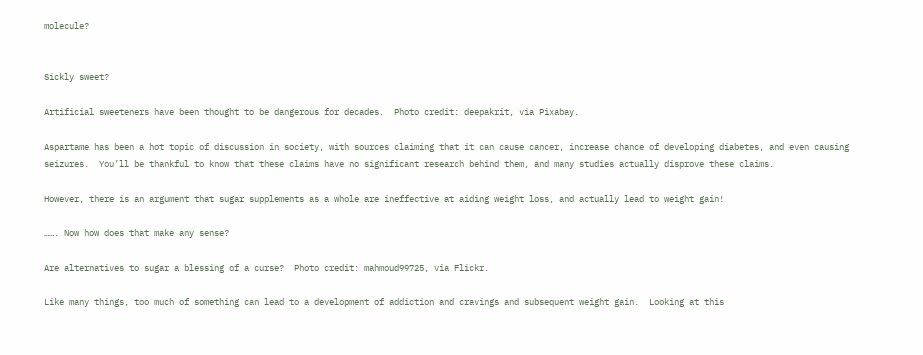molecule?


Sickly sweet?

Artificial sweeteners have been thought to be dangerous for decades.  Photo credit: deepakrit, via Pixabay.

Aspartame has been a hot topic of discussion in society, with sources claiming that it can cause cancer, increase chance of developing diabetes, and even causing seizures.  You’ll be thankful to know that these claims have no significant research behind them, and many studies actually disprove these claims.

However, there is an argument that sugar supplements as a whole are ineffective at aiding weight loss, and actually lead to weight gain!

……. Now how does that make any sense?

Are alternatives to sugar a blessing of a curse?  Photo credit: mahmoud99725, via Flickr.

Like many things, too much of something can lead to a development of addiction and cravings and subsequent weight gain.  Looking at this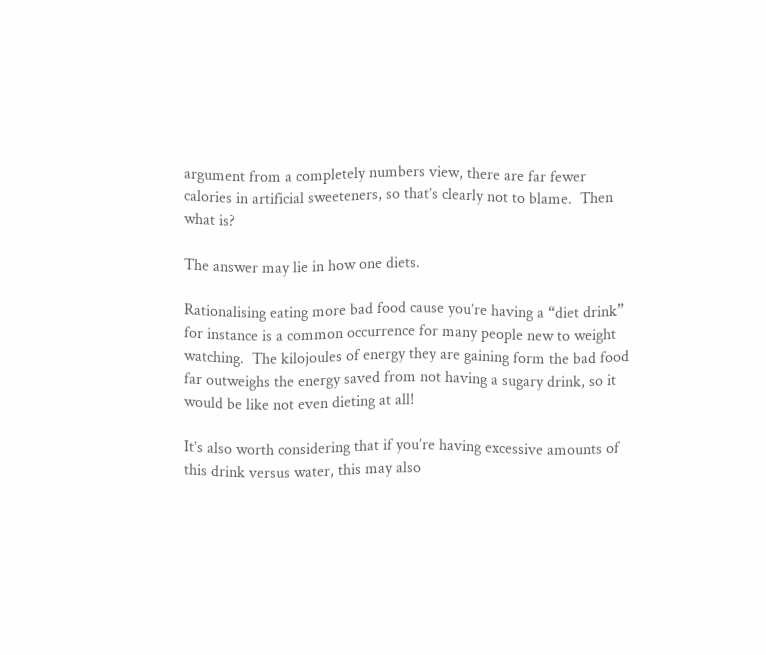argument from a completely numbers view, there are far fewer calories in artificial sweeteners, so that’s clearly not to blame.  Then what is?

The answer may lie in how one diets.

Rationalising eating more bad food cause you’re having a “diet drink” for instance is a common occurrence for many people new to weight watching.  The kilojoules of energy they are gaining form the bad food far outweighs the energy saved from not having a sugary drink, so it would be like not even dieting at all!

It’s also worth considering that if you’re having excessive amounts of this drink versus water, this may also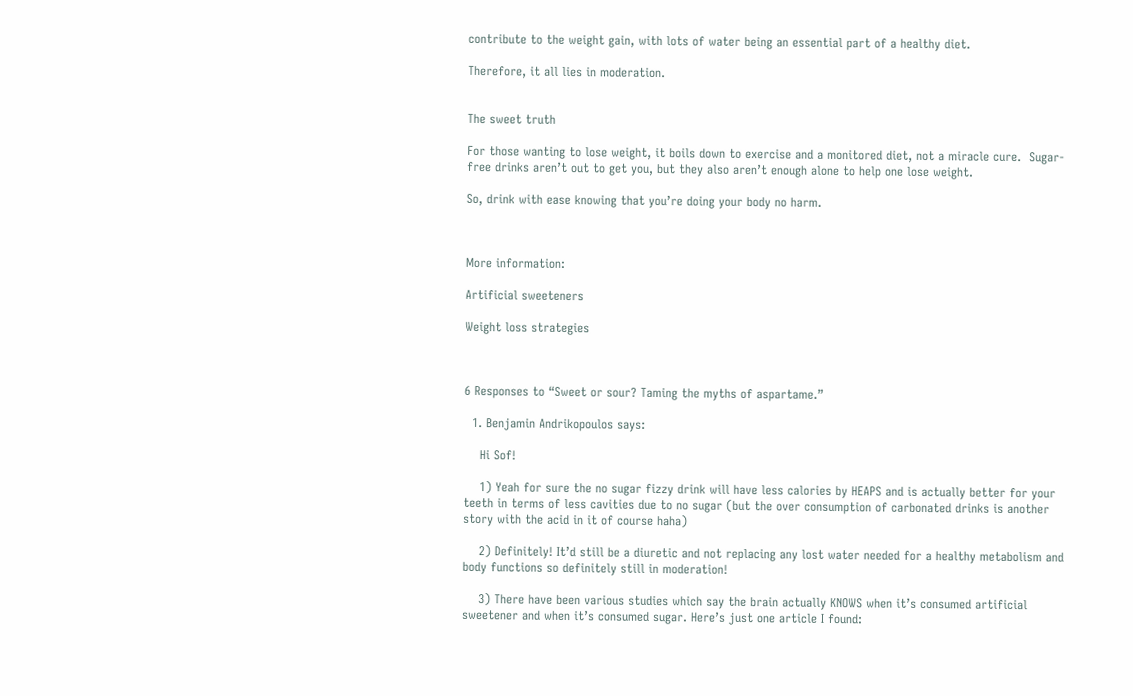contribute to the weight gain, with lots of water being an essential part of a healthy diet.

Therefore, it all lies in moderation.


The sweet truth

For those wanting to lose weight, it boils down to exercise and a monitored diet, not a miracle cure.  Sugar-free drinks aren’t out to get you, but they also aren’t enough alone to help one lose weight.

So, drink with ease knowing that you’re doing your body no harm.



More information:

Artificial sweeteners

Weight loss strategies



6 Responses to “Sweet or sour? Taming the myths of aspartame.”

  1. Benjamin Andrikopoulos says:

    Hi Sof!

    1) Yeah for sure the no sugar fizzy drink will have less calories by HEAPS and is actually better for your teeth in terms of less cavities due to no sugar (but the over consumption of carbonated drinks is another story with the acid in it of course haha)

    2) Definitely! It’d still be a diuretic and not replacing any lost water needed for a healthy metabolism and body functions so definitely still in moderation!

    3) There have been various studies which say the brain actually KNOWS when it’s consumed artificial sweetener and when it’s consumed sugar. Here’s just one article I found: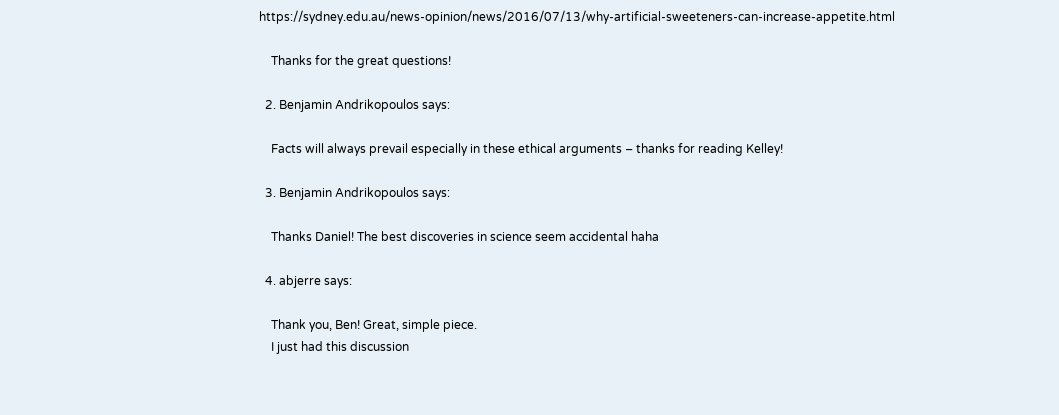https://sydney.edu.au/news-opinion/news/2016/07/13/why-artificial-sweeteners-can-increase-appetite.html

    Thanks for the great questions!

  2. Benjamin Andrikopoulos says:

    Facts will always prevail especially in these ethical arguments – thanks for reading Kelley!

  3. Benjamin Andrikopoulos says:

    Thanks Daniel! The best discoveries in science seem accidental haha

  4. abjerre says:

    Thank you, Ben! Great, simple piece.
    I just had this discussion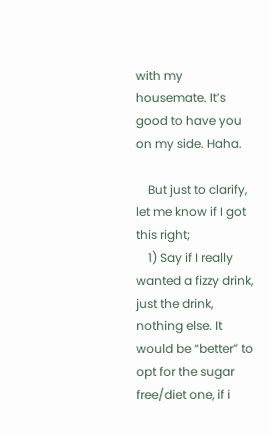with my housemate. It’s good to have you on my side. Haha.

    But just to clarify, let me know if I got this right;
    1) Say if I really wanted a fizzy drink, just the drink, nothing else. It would be “better” to opt for the sugar free/diet one, if i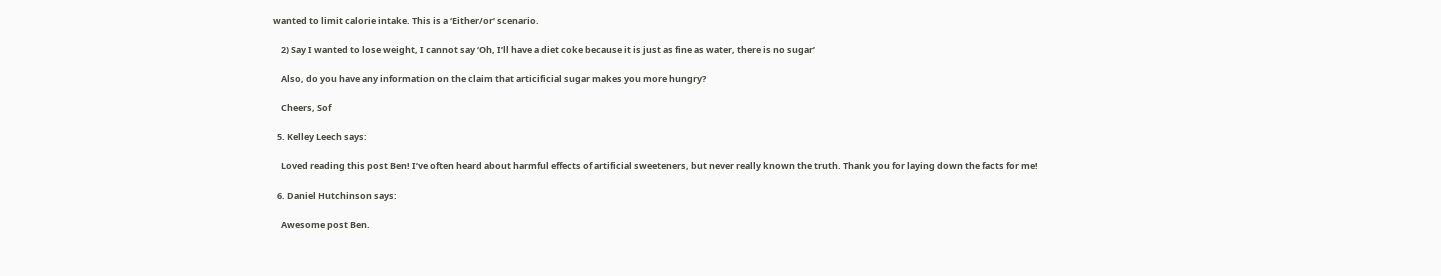wanted to limit calorie intake. This is a ‘Either/or’ scenario.

    2) Say I wanted to lose weight, I cannot say ‘Oh, I’ll have a diet coke because it is just as fine as water, there is no sugar’

    Also, do you have any information on the claim that articificial sugar makes you more hungry?

    Cheers, Sof

  5. Kelley Leech says:

    Loved reading this post Ben! I’ve often heard about harmful effects of artificial sweeteners, but never really known the truth. Thank you for laying down the facts for me!

  6. Daniel Hutchinson says:

    Awesome post Ben.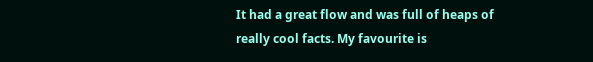It had a great flow and was full of heaps of really cool facts. My favourite is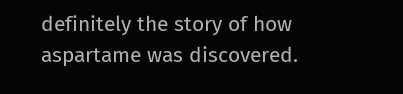definitely the story of how aspartame was discovered.